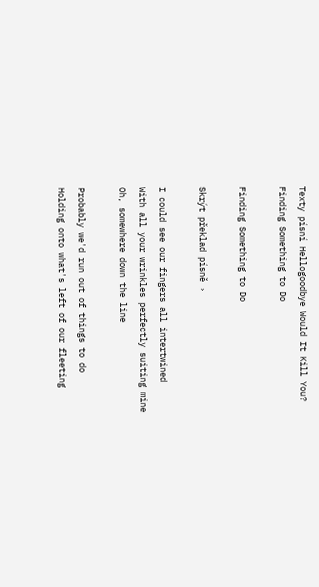Texty písní Hellogoodbye Would It Kill You? Finding Something to Do

Finding Something to Do

Skrýt překlad písně ›

I could see our fingers all intertwined
With all your wrinkles perfectly suiting mine
Oh, somewhere down the line

Probably we'd run out of things to do
Holding onto what's left of our fleeting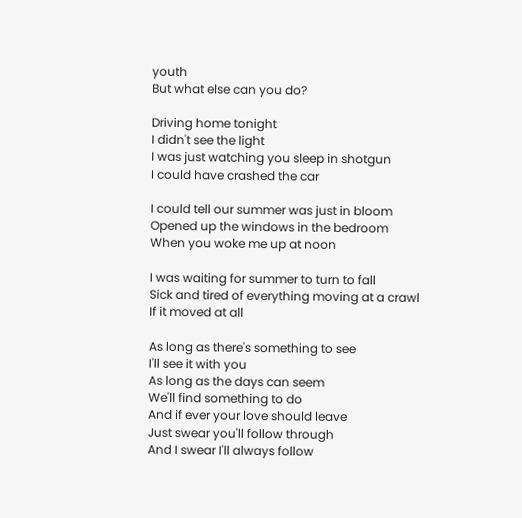youth
But what else can you do?

Driving home tonight
I didn't see the light
I was just watching you sleep in shotgun
I could have crashed the car

I could tell our summer was just in bloom
Opened up the windows in the bedroom
When you woke me up at noon

I was waiting for summer to turn to fall
Sick and tired of everything moving at a crawl
If it moved at all

As long as there's something to see
I'll see it with you
As long as the days can seem
We'll find something to do
And if ever your love should leave
Just swear you'll follow through
And I swear I'll always follow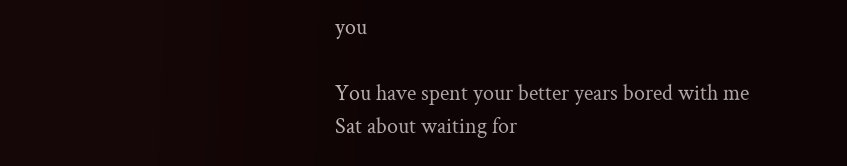you

You have spent your better years bored with me
Sat about waiting for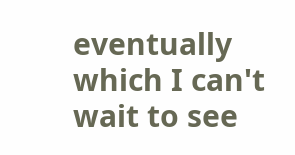eventually which I can't wait to see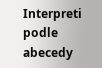Interpreti podle abecedy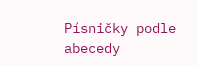Písničky podle abecedy